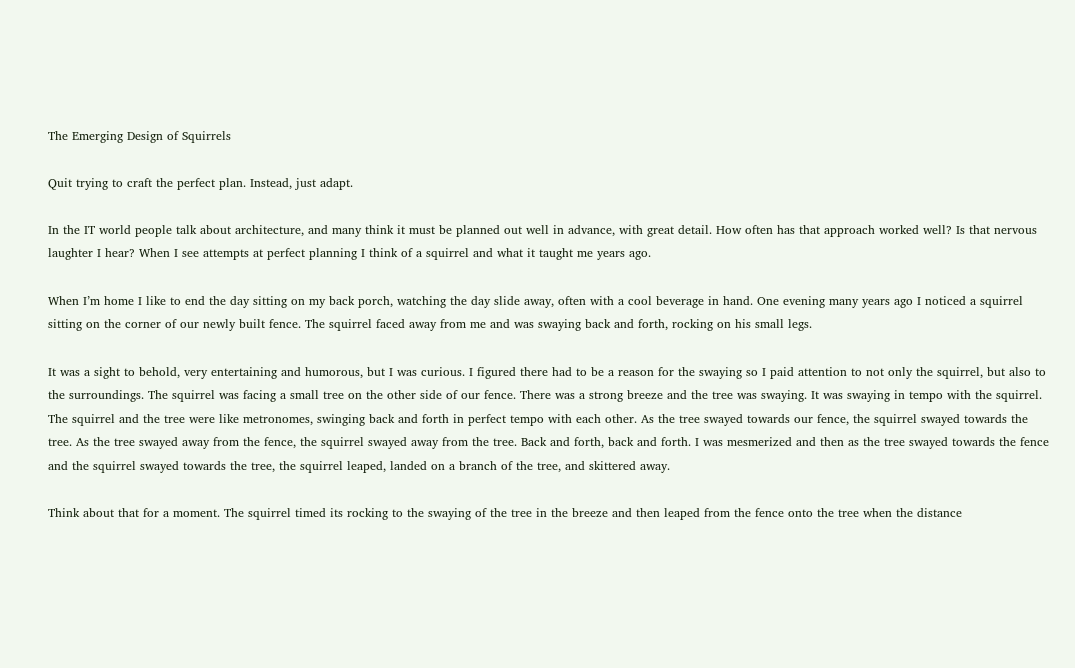The Emerging Design of Squirrels

Quit trying to craft the perfect plan. Instead, just adapt.

In the IT world people talk about architecture, and many think it must be planned out well in advance, with great detail. How often has that approach worked well? Is that nervous laughter I hear? When I see attempts at perfect planning I think of a squirrel and what it taught me years ago.

When I’m home I like to end the day sitting on my back porch, watching the day slide away, often with a cool beverage in hand. One evening many years ago I noticed a squirrel sitting on the corner of our newly built fence. The squirrel faced away from me and was swaying back and forth, rocking on his small legs.

It was a sight to behold, very entertaining and humorous, but I was curious. I figured there had to be a reason for the swaying so I paid attention to not only the squirrel, but also to the surroundings. The squirrel was facing a small tree on the other side of our fence. There was a strong breeze and the tree was swaying. It was swaying in tempo with the squirrel. The squirrel and the tree were like metronomes, swinging back and forth in perfect tempo with each other. As the tree swayed towards our fence, the squirrel swayed towards the tree. As the tree swayed away from the fence, the squirrel swayed away from the tree. Back and forth, back and forth. I was mesmerized and then as the tree swayed towards the fence and the squirrel swayed towards the tree, the squirrel leaped, landed on a branch of the tree, and skittered away.

Think about that for a moment. The squirrel timed its rocking to the swaying of the tree in the breeze and then leaped from the fence onto the tree when the distance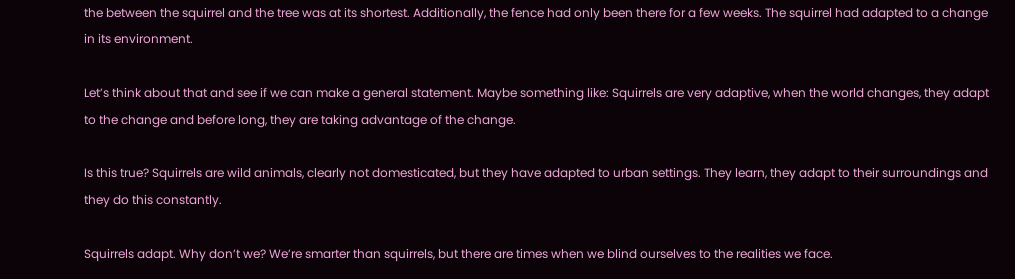the between the squirrel and the tree was at its shortest. Additionally, the fence had only been there for a few weeks. The squirrel had adapted to a change in its environment.

Let’s think about that and see if we can make a general statement. Maybe something like: Squirrels are very adaptive, when the world changes, they adapt to the change and before long, they are taking advantage of the change.

Is this true? Squirrels are wild animals, clearly not domesticated, but they have adapted to urban settings. They learn, they adapt to their surroundings and they do this constantly.

Squirrels adapt. Why don’t we? We’re smarter than squirrels, but there are times when we blind ourselves to the realities we face.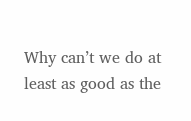Why can’t we do at least as good as the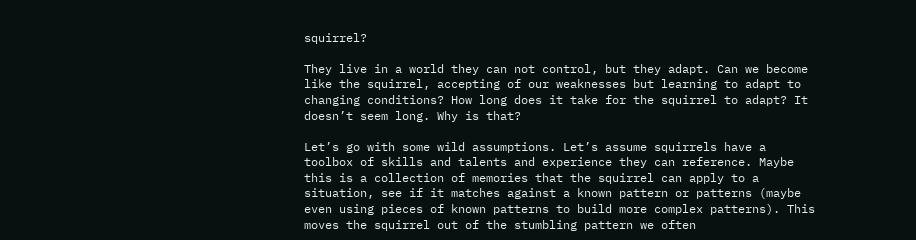squirrel?

They live in a world they can not control, but they adapt. Can we become like the squirrel, accepting of our weaknesses but learning to adapt to changing conditions? How long does it take for the squirrel to adapt? It doesn’t seem long. Why is that?

Let’s go with some wild assumptions. Let’s assume squirrels have a toolbox of skills and talents and experience they can reference. Maybe this is a collection of memories that the squirrel can apply to a situation, see if it matches against a known pattern or patterns (maybe even using pieces of known patterns to build more complex patterns). This moves the squirrel out of the stumbling pattern we often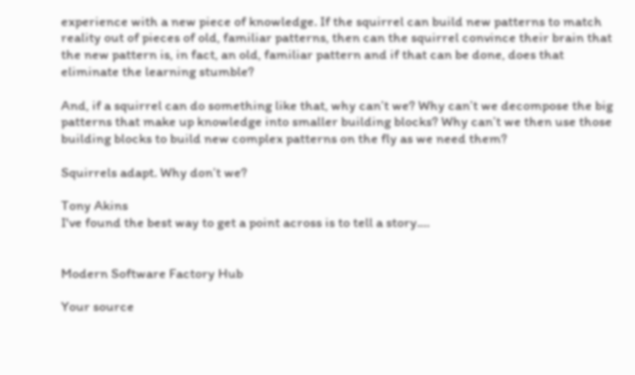experience with a new piece of knowledge. If the squirrel can build new patterns to match reality out of pieces of old, familiar patterns, then can the squirrel convince their brain that the new pattern is, in fact, an old, familiar pattern and if that can be done, does that eliminate the learning stumble?

And, if a squirrel can do something like that, why can’t we? Why can’t we decompose the big patterns that make up knowledge into smaller building blocks? Why can’t we then use those building blocks to build new complex patterns on the fly as we need them?

Squirrels adapt. Why don’t we?

Tony Akins
I've found the best way to get a point across is to tell a story.…


Modern Software Factory Hub

Your source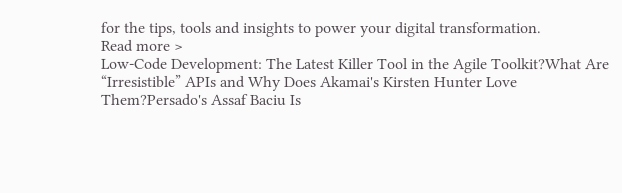for the tips, tools and insights to power your digital transformation.
Read more >
Low-Code Development: The Latest Killer Tool in the Agile Toolkit?What Are “Irresistible” APIs and Why Does Akamai's Kirsten Hunter Love Them?Persado's Assaf Baciu Is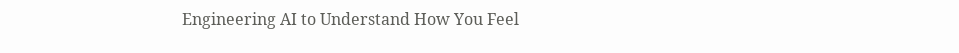Engineering AI to Understand How You Feel